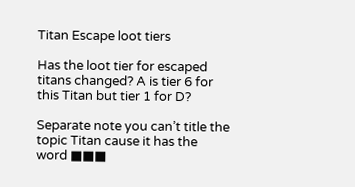Titan Escape loot tiers

Has the loot tier for escaped titans changed? A is tier 6 for this Titan but tier 1 for D?

Separate note you can’t title the topic Titan cause it has the word ■■■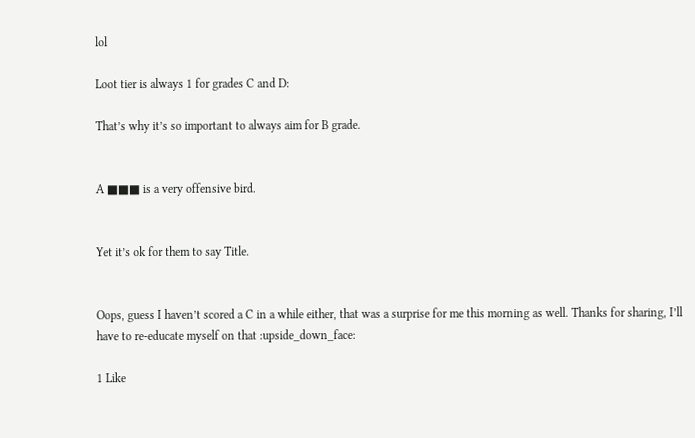lol

Loot tier is always 1 for grades C and D:

That’s why it’s so important to always aim for B grade.


A ■■■ is a very offensive bird.


Yet it’s ok for them to say Title.


Oops, guess I haven’t scored a C in a while either, that was a surprise for me this morning as well. Thanks for sharing, I’ll have to re-educate myself on that :upside_down_face:

1 Like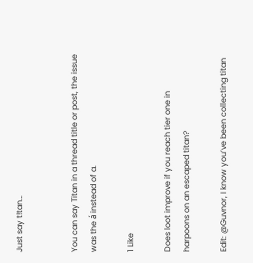Just say t!tan…


You can say Titan in a thread title or post, the issue was the á instead of a.

1 Like

Does loot improve if you reach tier one in harpoons on an escaped titan?

Edit: @Guvnor, I know you’ve been collecting titan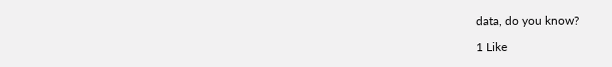data, do you know?

1 Like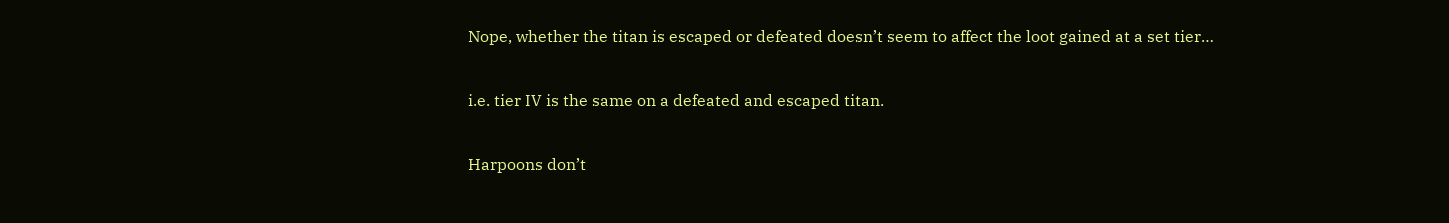Nope, whether the titan is escaped or defeated doesn’t seem to affect the loot gained at a set tier…

i.e. tier IV is the same on a defeated and escaped titan.

Harpoons don’t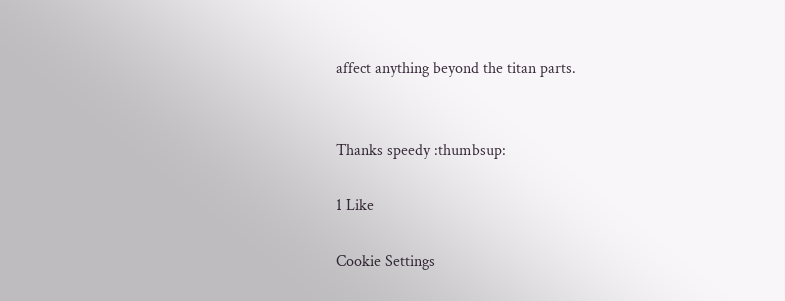affect anything beyond the titan parts.


Thanks speedy :thumbsup:

1 Like

Cookie Settings